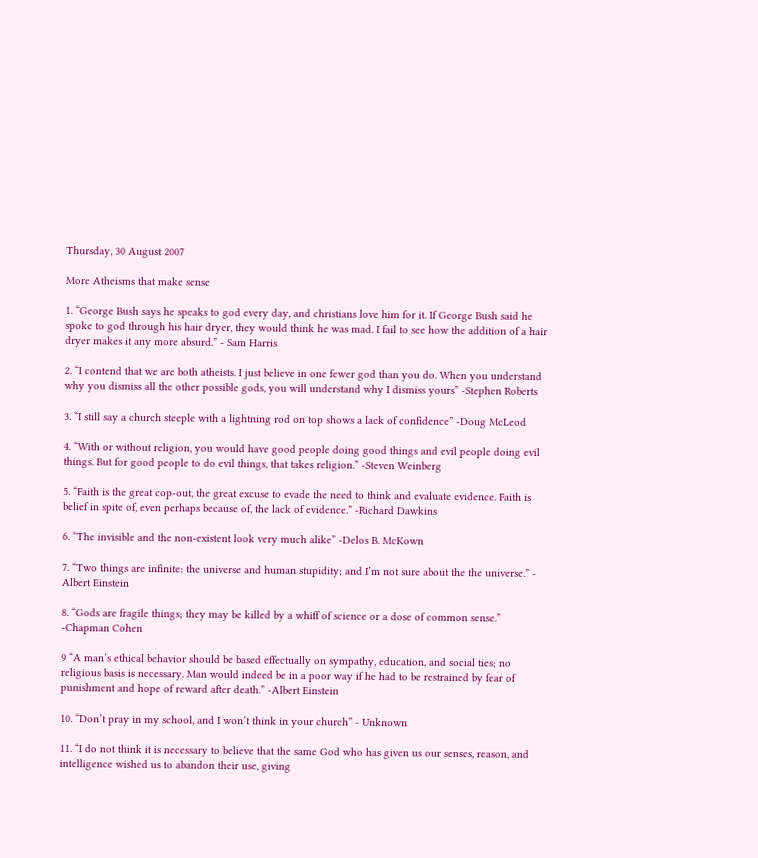Thursday, 30 August 2007

More Atheisms that make sense

1. “George Bush says he speaks to god every day, and christians love him for it. If George Bush said he spoke to god through his hair dryer, they would think he was mad. I fail to see how the addition of a hair dryer makes it any more absurd.” - Sam Harris

2. “I contend that we are both atheists. I just believe in one fewer god than you do. When you understand why you dismiss all the other possible gods, you will understand why I dismiss yours” -Stephen Roberts

3. “I still say a church steeple with a lightning rod on top shows a lack of confidence” -Doug McLeod

4. “With or without religion, you would have good people doing good things and evil people doing evil things. But for good people to do evil things, that takes religion.” -Steven Weinberg

5. “Faith is the great cop-out, the great excuse to evade the need to think and evaluate evidence. Faith is belief in spite of, even perhaps because of, the lack of evidence.” -Richard Dawkins

6. “The invisible and the non-existent look very much alike” -Delos B. McKown

7. “Two things are infinite: the universe and human stupidity; and I’m not sure about the the universe.” - Albert Einstein

8. “Gods are fragile things; they may be killed by a whiff of science or a dose of common sense.” -Chapman Cohen

9 “A man’s ethical behavior should be based effectually on sympathy, education, and social ties; no religious basis is necessary. Man would indeed be in a poor way if he had to be restrained by fear of punishment and hope of reward after death.” -Albert Einstein

10. “Don’t pray in my school, and I won’t think in your church” - Unknown

11. “I do not think it is necessary to believe that the same God who has given us our senses, reason, and intelligence wished us to abandon their use, giving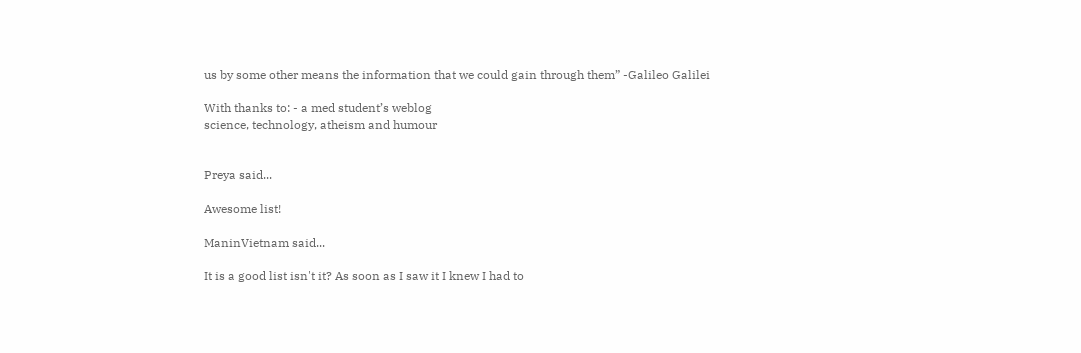us by some other means the information that we could gain through them” -Galileo Galilei

With thanks to: - a med student’s weblog
science, technology, atheism and humour


Preya said...

Awesome list!

ManinVietnam said...

It is a good list isn't it? As soon as I saw it I knew I had to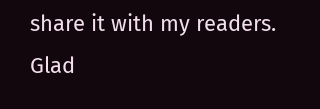share it with my readers. Glad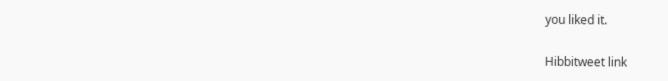you liked it.

Hibbitweet link